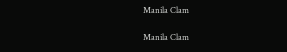Manila Clam

Manila Clam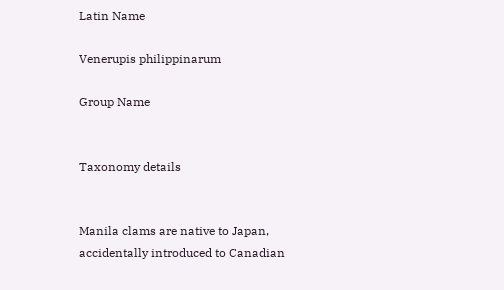Latin Name

Venerupis philippinarum

Group Name


Taxonomy details


Manila clams are native to Japan, accidentally introduced to Canadian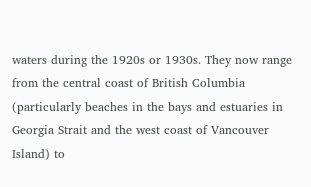waters during the 1920s or 1930s. They now range from the central coast of British Columbia (particularly beaches in the bays and estuaries in Georgia Strait and the west coast of Vancouver Island) to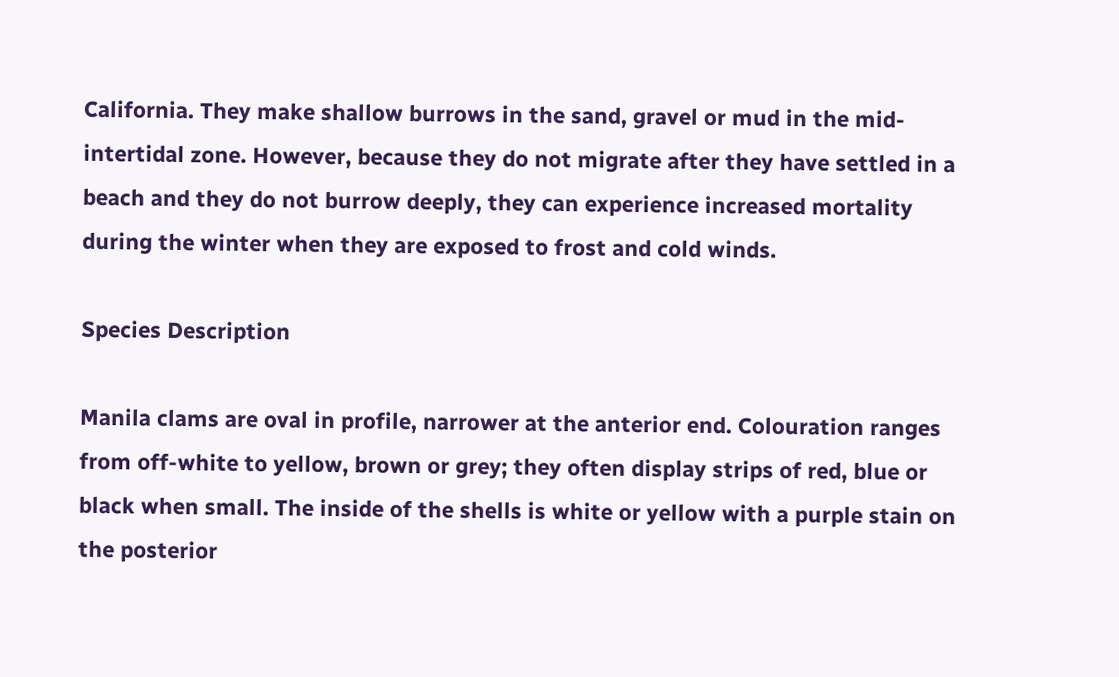California. They make shallow burrows in the sand, gravel or mud in the mid-intertidal zone. However, because they do not migrate after they have settled in a beach and they do not burrow deeply, they can experience increased mortality during the winter when they are exposed to frost and cold winds.

Species Description

Manila clams are oval in profile, narrower at the anterior end. Colouration ranges from off-white to yellow, brown or grey; they often display strips of red, blue or black when small. The inside of the shells is white or yellow with a purple stain on the posterior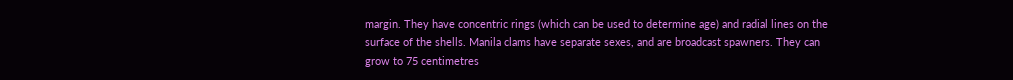margin. They have concentric rings (which can be used to determine age) and radial lines on the surface of the shells. Manila clams have separate sexes, and are broadcast spawners. They can grow to 75 centimetres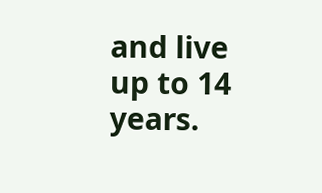and live up to 14 years.